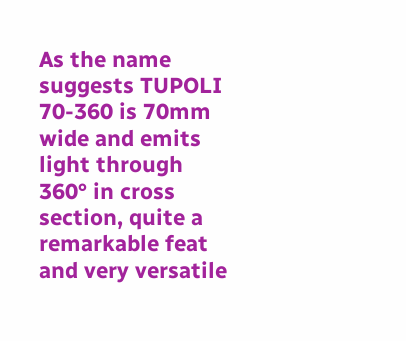As the name suggests TUPOLI 70-360 is 70mm wide and emits light through 360° in cross section, quite a remarkable feat and very versatile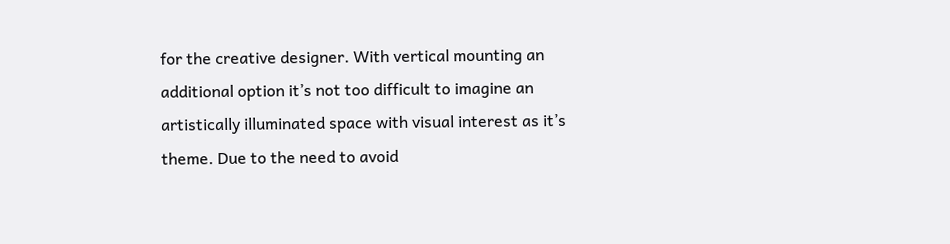for the creative designer. With vertical mounting an additional option it’s not too difficult to imagine an artistically illuminated space with visual interest as it’s theme. Due to the need to avoid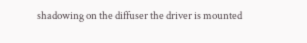shadowing on the diffuser the driver is mounted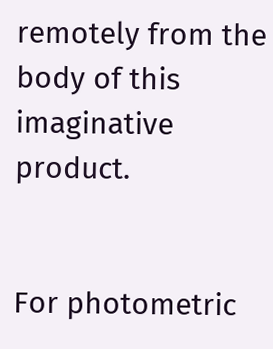remotely from the body of this imaginative product.


For photometric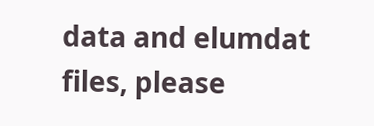data and elumdat files, please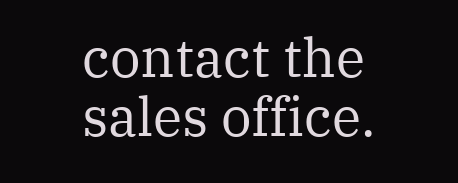contact the sales office.